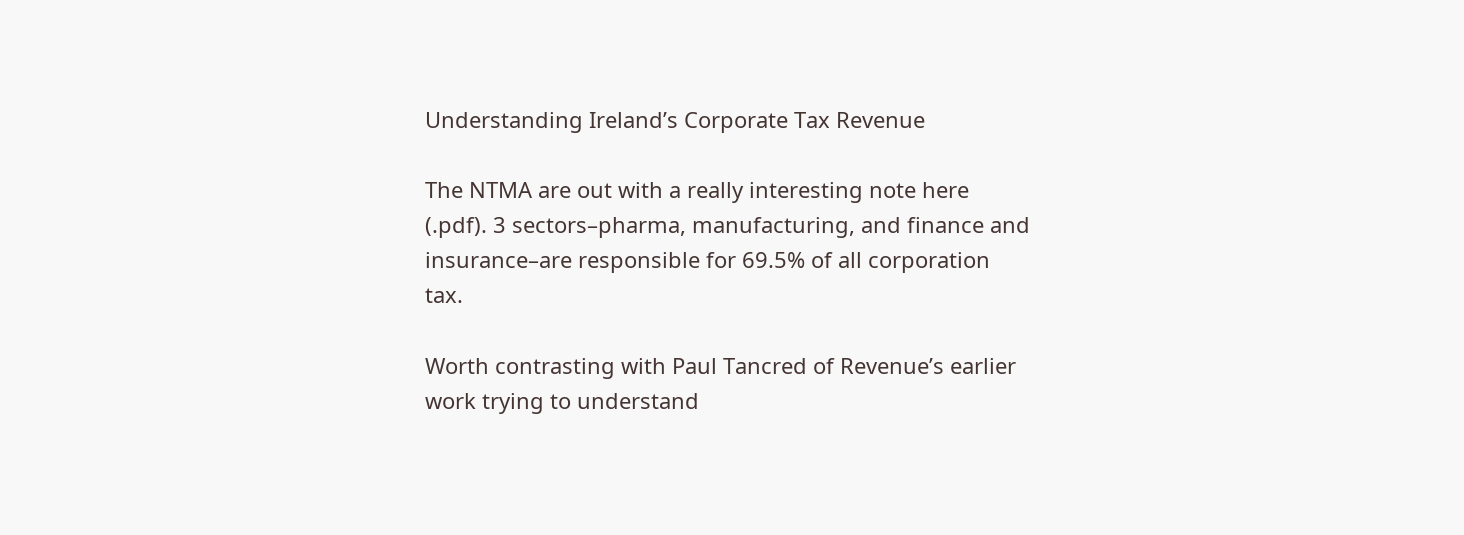Understanding Ireland’s Corporate Tax Revenue

The NTMA are out with a really interesting note here (.pdf). 3 sectors–pharma, manufacturing, and finance and insurance–are responsible for 69.5% of all corporation tax.

Worth contrasting with Paul Tancred of Revenue’s earlier work trying to understand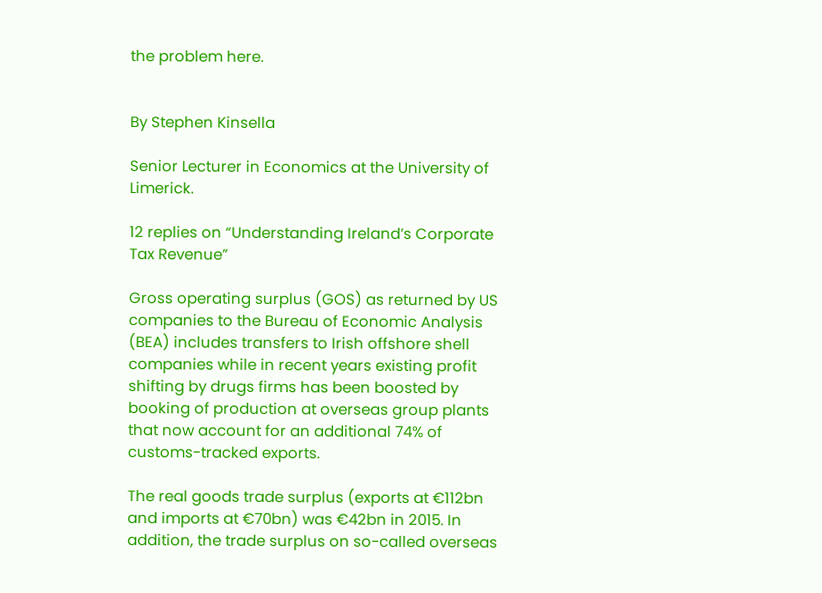the problem here.


By Stephen Kinsella

Senior Lecturer in Economics at the University of Limerick.

12 replies on “Understanding Ireland’s Corporate Tax Revenue”

Gross operating surplus (GOS) as returned by US companies to the Bureau of Economic Analysis (BEA) includes transfers to Irish offshore shell companies while in recent years existing profit shifting by drugs firms has been boosted by booking of production at overseas group plants that now account for an additional 74% of customs-tracked exports.

The real goods trade surplus (exports at €112bn and imports at €70bn) was €42bn in 2015. In addition, the trade surplus on so-called overseas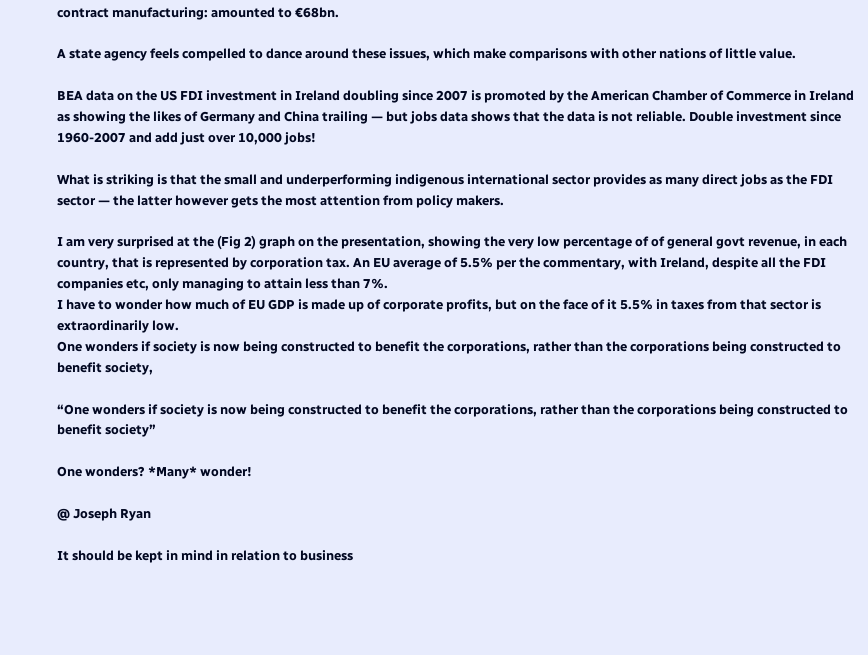contract manufacturing: amounted to €68bn.

A state agency feels compelled to dance around these issues, which make comparisons with other nations of little value.

BEA data on the US FDI investment in Ireland doubling since 2007 is promoted by the American Chamber of Commerce in Ireland as showing the likes of Germany and China trailing — but jobs data shows that the data is not reliable. Double investment since 1960-2007 and add just over 10,000 jobs!

What is striking is that the small and underperforming indigenous international sector provides as many direct jobs as the FDI sector — the latter however gets the most attention from policy makers.

I am very surprised at the (Fig 2) graph on the presentation, showing the very low percentage of of general govt revenue, in each country, that is represented by corporation tax. An EU average of 5.5% per the commentary, with Ireland, despite all the FDI companies etc, only managing to attain less than 7%.
I have to wonder how much of EU GDP is made up of corporate profits, but on the face of it 5.5% in taxes from that sector is extraordinarily low.
One wonders if society is now being constructed to benefit the corporations, rather than the corporations being constructed to benefit society,

“One wonders if society is now being constructed to benefit the corporations, rather than the corporations being constructed to benefit society”

One wonders? *Many* wonder!

@ Joseph Ryan

It should be kept in mind in relation to business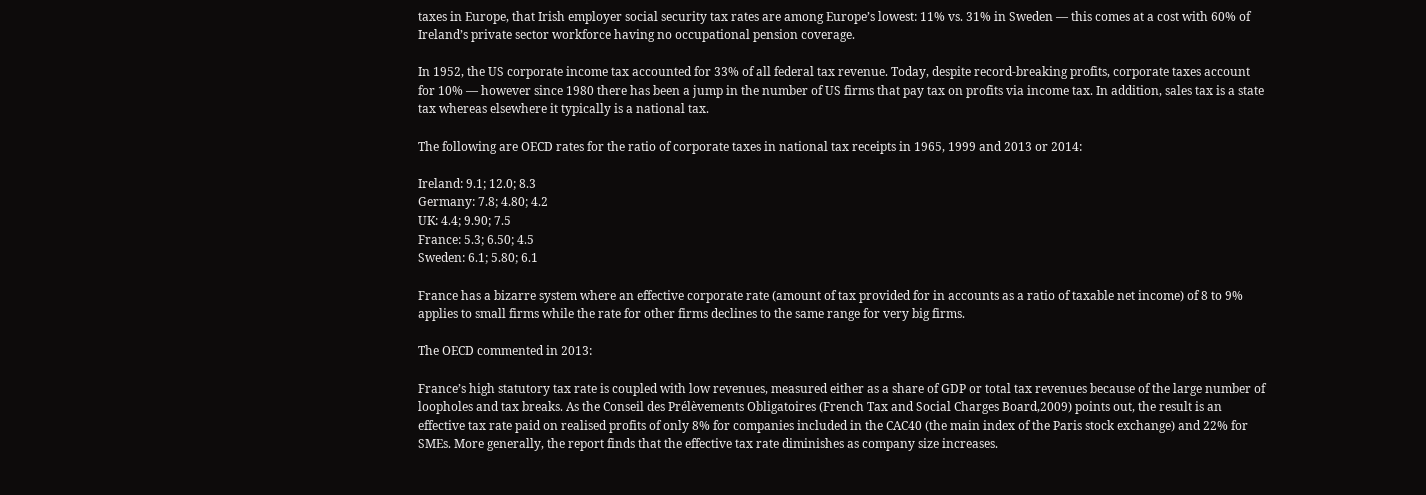taxes in Europe, that Irish employer social security tax rates are among Europe’s lowest: 11% vs. 31% in Sweden — this comes at a cost with 60% of Ireland’s private sector workforce having no occupational pension coverage.

In 1952, the US corporate income tax accounted for 33% of all federal tax revenue. Today, despite record-breaking profits, corporate taxes account for 10% — however since 1980 there has been a jump in the number of US firms that pay tax on profits via income tax. In addition, sales tax is a state tax whereas elsewhere it typically is a national tax.

The following are OECD rates for the ratio of corporate taxes in national tax receipts in 1965, 1999 and 2013 or 2014:

Ireland: 9.1; 12.0; 8.3
Germany: 7.8; 4.80; 4.2
UK: 4.4; 9.90; 7.5
France: 5.3; 6.50; 4.5
Sweden: 6.1; 5.80; 6.1

France has a bizarre system where an effective corporate rate (amount of tax provided for in accounts as a ratio of taxable net income) of 8 to 9% applies to small firms while the rate for other firms declines to the same range for very big firms.

The OECD commented in 2013:

France’s high statutory tax rate is coupled with low revenues, measured either as a share of GDP or total tax revenues because of the large number of loopholes and tax breaks. As the Conseil des Prélèvements Obligatoires (French Tax and Social Charges Board,2009) points out, the result is an effective tax rate paid on realised profits of only 8% for companies included in the CAC40 (the main index of the Paris stock exchange) and 22% for SMEs. More generally, the report finds that the effective tax rate diminishes as company size increases.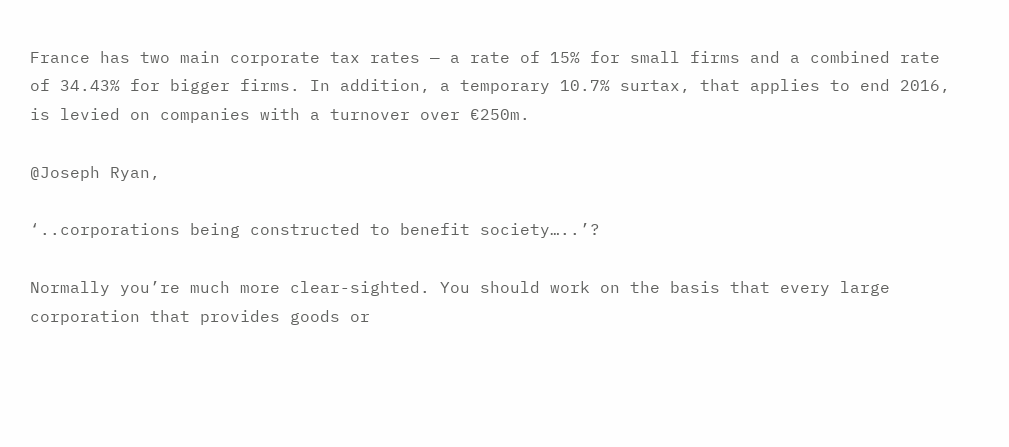France has two main corporate tax rates — a rate of 15% for small firms and a combined rate of 34.43% for bigger firms. In addition, a temporary 10.7% surtax, that applies to end 2016, is levied on companies with a turnover over €250m.

@Joseph Ryan,

‘..corporations being constructed to benefit society…..’?

Normally you’re much more clear-sighted. You should work on the basis that every large corporation that provides goods or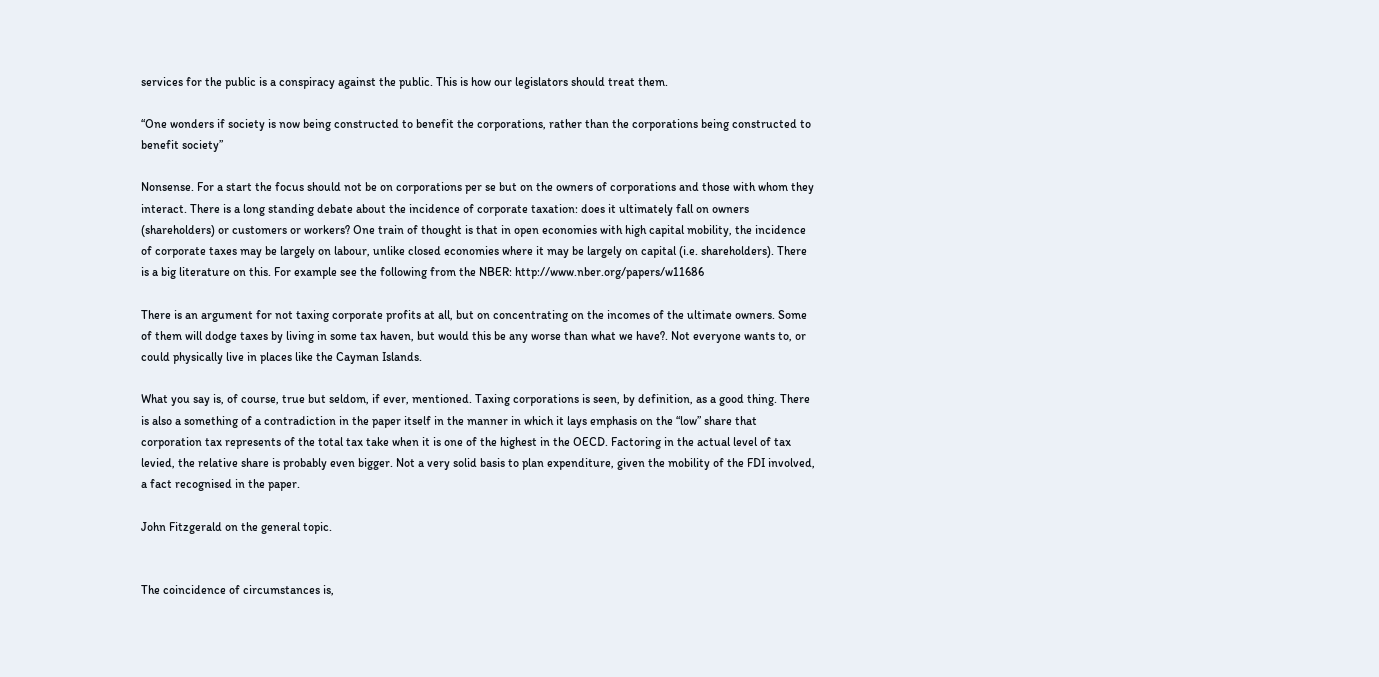services for the public is a conspiracy against the public. This is how our legislators should treat them.

“One wonders if society is now being constructed to benefit the corporations, rather than the corporations being constructed to benefit society”

Nonsense. For a start the focus should not be on corporations per se but on the owners of corporations and those with whom they interact. There is a long standing debate about the incidence of corporate taxation: does it ultimately fall on owners (shareholders) or customers or workers? One train of thought is that in open economies with high capital mobility, the incidence of corporate taxes may be largely on labour, unlike closed economies where it may be largely on capital (i.e. shareholders). There is a big literature on this. For example see the following from the NBER: http://www.nber.org/papers/w11686

There is an argument for not taxing corporate profits at all, but on concentrating on the incomes of the ultimate owners. Some of them will dodge taxes by living in some tax haven, but would this be any worse than what we have?. Not everyone wants to, or could physically live in places like the Cayman Islands.

What you say is, of course, true but seldom, if ever, mentioned. Taxing corporations is seen, by definition, as a good thing. There is also a something of a contradiction in the paper itself in the manner in which it lays emphasis on the “low” share that corporation tax represents of the total tax take when it is one of the highest in the OECD. Factoring in the actual level of tax levied, the relative share is probably even bigger. Not a very solid basis to plan expenditure, given the mobility of the FDI involved, a fact recognised in the paper.

John Fitzgerald on the general topic.


The coincidence of circumstances is,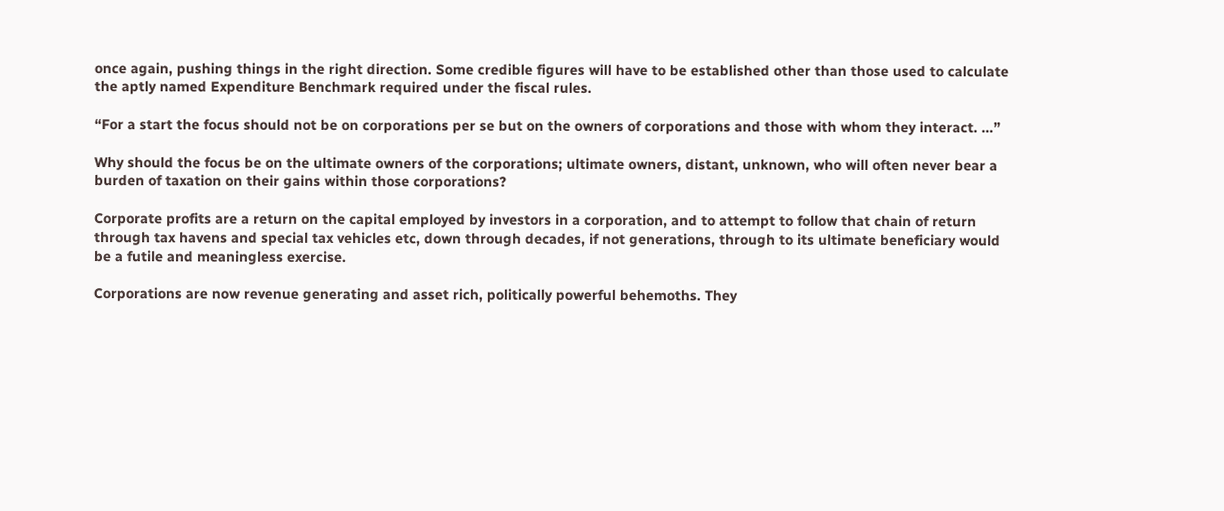once again, pushing things in the right direction. Some credible figures will have to be established other than those used to calculate the aptly named Expenditure Benchmark required under the fiscal rules.

“For a start the focus should not be on corporations per se but on the owners of corporations and those with whom they interact. …”

Why should the focus be on the ultimate owners of the corporations; ultimate owners, distant, unknown, who will often never bear a burden of taxation on their gains within those corporations?

Corporate profits are a return on the capital employed by investors in a corporation, and to attempt to follow that chain of return through tax havens and special tax vehicles etc, down through decades, if not generations, through to its ultimate beneficiary would be a futile and meaningless exercise.

Corporations are now revenue generating and asset rich, politically powerful behemoths. They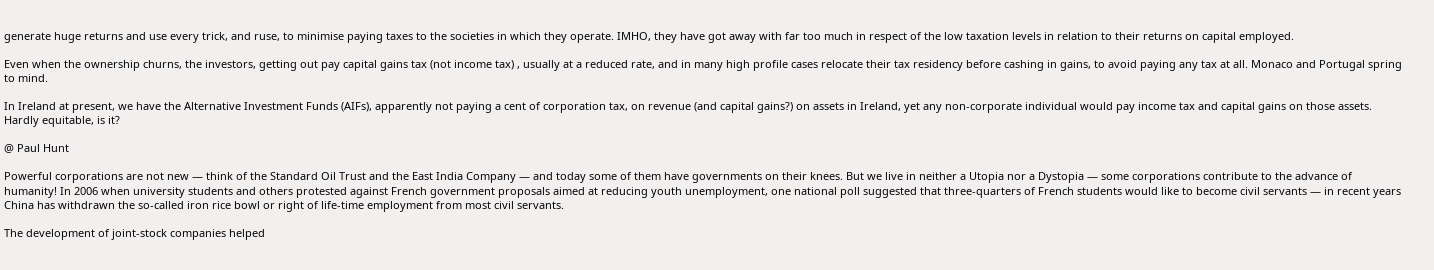generate huge returns and use every trick, and ruse, to minimise paying taxes to the societies in which they operate. IMHO, they have got away with far too much in respect of the low taxation levels in relation to their returns on capital employed.

Even when the ownership churns, the investors, getting out pay capital gains tax (not income tax) , usually at a reduced rate, and in many high profile cases relocate their tax residency before cashing in gains, to avoid paying any tax at all. Monaco and Portugal spring to mind.

In Ireland at present, we have the Alternative Investment Funds (AIFs), apparently not paying a cent of corporation tax, on revenue (and capital gains?) on assets in Ireland, yet any non-corporate individual would pay income tax and capital gains on those assets.
Hardly equitable, is it?

@ Paul Hunt

Powerful corporations are not new — think of the Standard Oil Trust and the East India Company — and today some of them have governments on their knees. But we live in neither a Utopia nor a Dystopia — some corporations contribute to the advance of humanity! In 2006 when university students and others protested against French government proposals aimed at reducing youth unemployment, one national poll suggested that three-quarters of French students would like to become civil servants — in recent years China has withdrawn the so-called iron rice bowl or right of life-time employment from most civil servants.

The development of joint-stock companies helped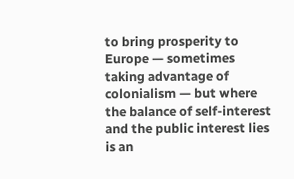to bring prosperity to Europe — sometimes taking advantage of colonialism — but where the balance of self-interest and the public interest lies is an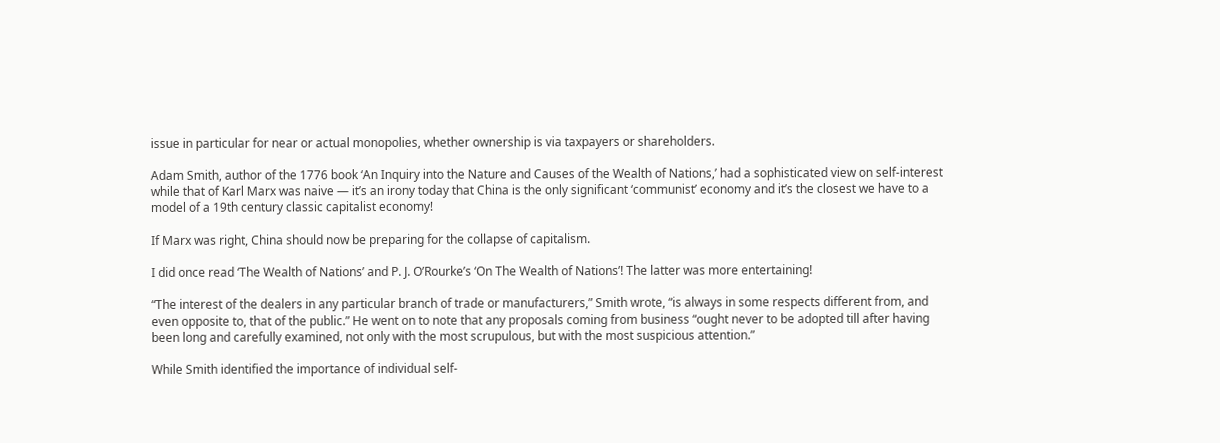issue in particular for near or actual monopolies, whether ownership is via taxpayers or shareholders.

Adam Smith, author of the 1776 book ‘An Inquiry into the Nature and Causes of the Wealth of Nations,’ had a sophisticated view on self-interest while that of Karl Marx was naive — it’s an irony today that China is the only significant ‘communist’ economy and it’s the closest we have to a model of a 19th century classic capitalist economy!

If Marx was right, China should now be preparing for the collapse of capitalism.

I did once read ‘The Wealth of Nations’ and P. J. O’Rourke’s ‘On The Wealth of Nations’! The latter was more entertaining!

“The interest of the dealers in any particular branch of trade or manufacturers,” Smith wrote, “is always in some respects different from, and even opposite to, that of the public.” He went on to note that any proposals coming from business “ought never to be adopted till after having been long and carefully examined, not only with the most scrupulous, but with the most suspicious attention.”

While Smith identified the importance of individual self-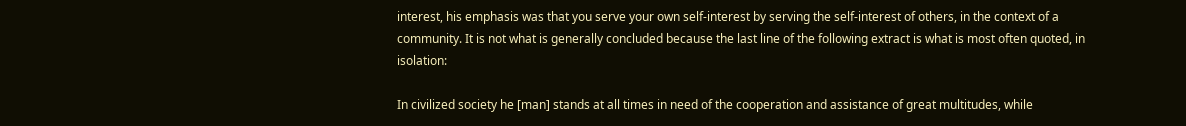interest, his emphasis was that you serve your own self-interest by serving the self-interest of others, in the context of a community. It is not what is generally concluded because the last line of the following extract is what is most often quoted, in isolation:

In civilized society he [man] stands at all times in need of the cooperation and assistance of great multitudes, while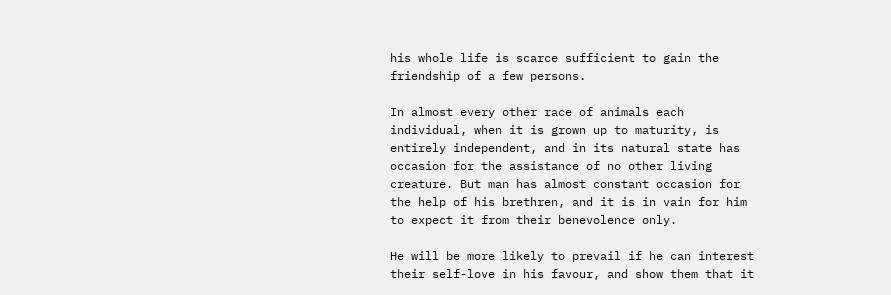his whole life is scarce sufficient to gain the friendship of a few persons.

In almost every other race of animals each individual, when it is grown up to maturity, is entirely independent, and in its natural state has occasion for the assistance of no other living creature. But man has almost constant occasion for the help of his brethren, and it is in vain for him to expect it from their benevolence only.

He will be more likely to prevail if he can interest their self-love in his favour, and show them that it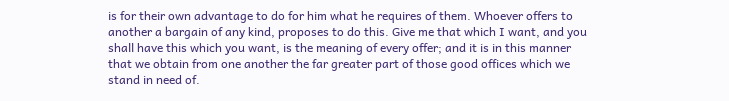is for their own advantage to do for him what he requires of them. Whoever offers to another a bargain of any kind, proposes to do this. Give me that which I want, and you shall have this which you want, is the meaning of every offer; and it is in this manner that we obtain from one another the far greater part of those good offices which we stand in need of.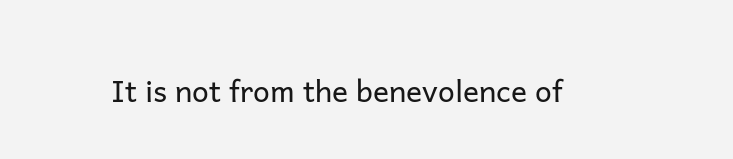It is not from the benevolence of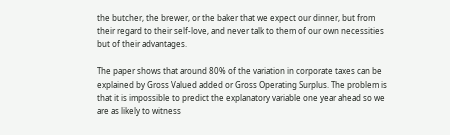the butcher, the brewer, or the baker that we expect our dinner, but from their regard to their self-love, and never talk to them of our own necessities but of their advantages.

The paper shows that around 80% of the variation in corporate taxes can be explained by Gross Valued added or Gross Operating Surplus. The problem is that it is impossible to predict the explanatory variable one year ahead so we are as likely to witness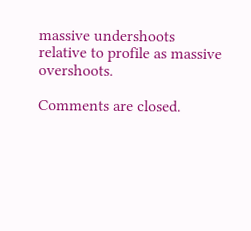massive undershoots relative to profile as massive overshoots.

Comments are closed.